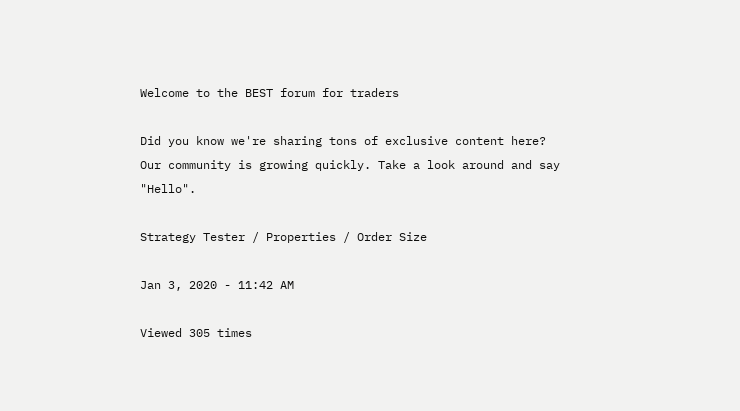Welcome to the BEST forum for traders

Did you know we're sharing tons of exclusive content here?
Our community is growing quickly. Take a look around and say "Hello".

Strategy Tester / Properties / Order Size

Jan 3, 2020 - 11:42 AM

Viewed 305 times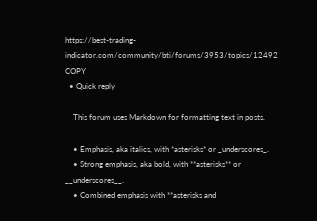https://best-trading-indicator.com/community/bti/forums/3953/topics/12492 COPY
  • Quick reply

    This forum uses Markdown for formatting text in posts.

    • Emphasis, aka italics, with *asterisks* or _underscores_.
    • Strong emphasis, aka bold, with **asterisks** or __underscores__.
    • Combined emphasis with **asterisks and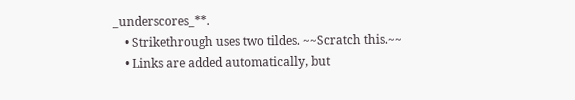_underscores_**.
    • Strikethrough uses two tildes. ~~Scratch this.~~
    • Links are added automatically, but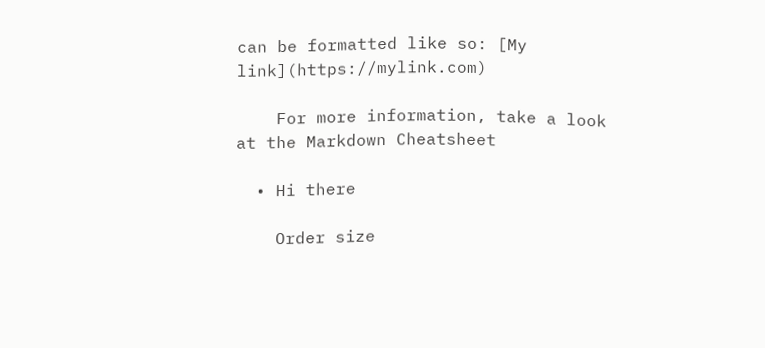can be formatted like so: [My link](https://mylink.com)

    For more information, take a look at the Markdown Cheatsheet

  • Hi there

    Order size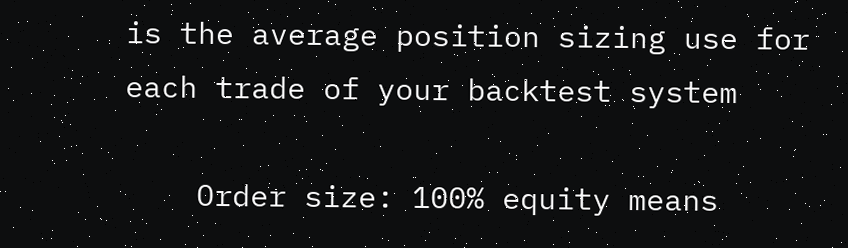is the average position sizing use for each trade of your backtest system

    Order size: 100% equity means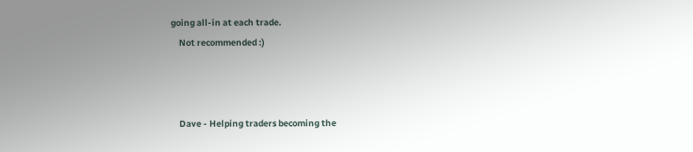going all-in at each trade.
    Not recommended :)



    Dave - Helping traders becoming the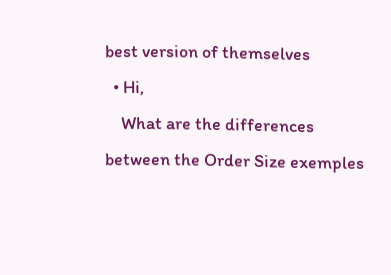best version of themselves
  • Hi,
    What are the differences between the Order Size exemples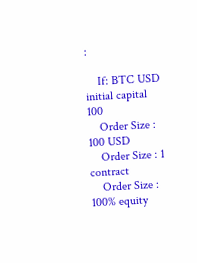:

    If: BTC USD initial capital 100
    Order Size : 100 USD
    Order Size : 1 contract
    Order Size : 100% equity